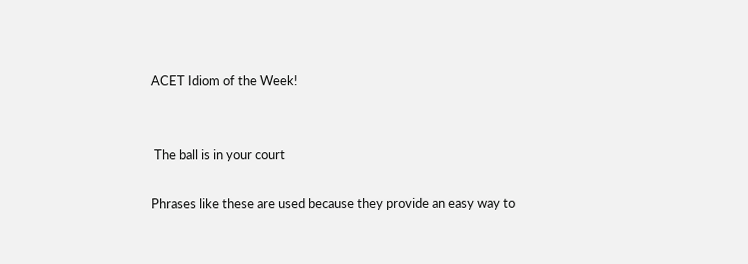ACET Idiom of the Week!


 The ball is in your court

Phrases like these are used because they provide an easy way to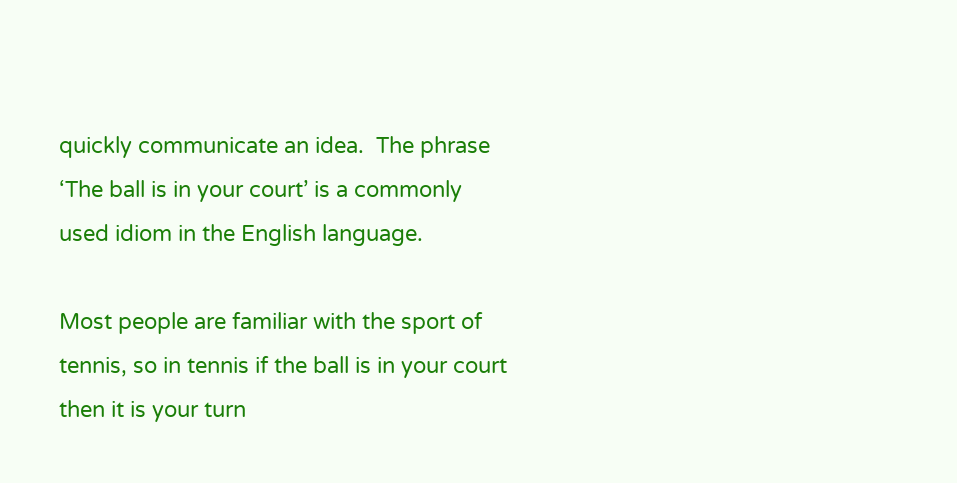quickly communicate an idea.  The phrase ‘The ball is in your court’ is a commonly used idiom in the English language.

Most people are familiar with the sport of tennis, so in tennis if the ball is in your court then it is your turn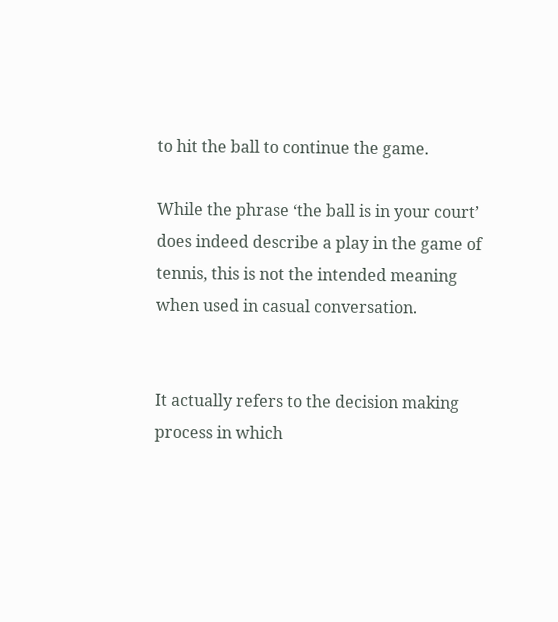to hit the ball to continue the game.

While the phrase ‘the ball is in your court’ does indeed describe a play in the game of tennis, this is not the intended meaning when used in casual conversation.


It actually refers to the decision making process in which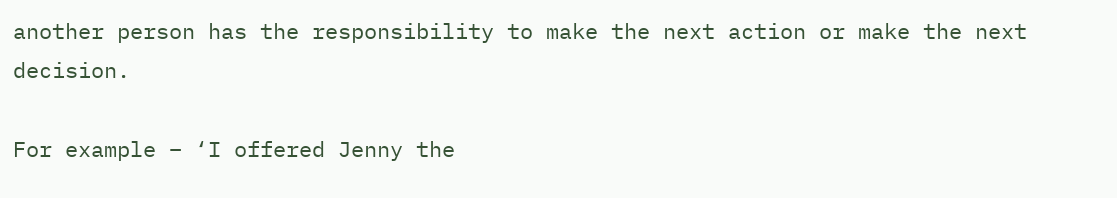another person has the responsibility to make the next action or make the next decision.

For example – ‘I offered Jenny the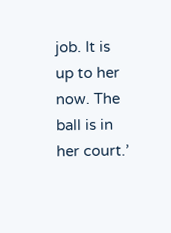job. It is up to her now. The ball is in her court.’